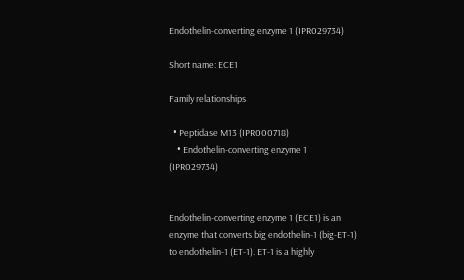Endothelin-converting enzyme 1 (IPR029734)

Short name: ECE1

Family relationships

  • Peptidase M13 (IPR000718)
    • Endothelin-converting enzyme 1 (IPR029734)


Endothelin-converting enzyme 1 (ECE1) is an enzyme that converts big endothelin-1 (big-ET-1) to endothelin-1 (ET-1). ET-1 is a highly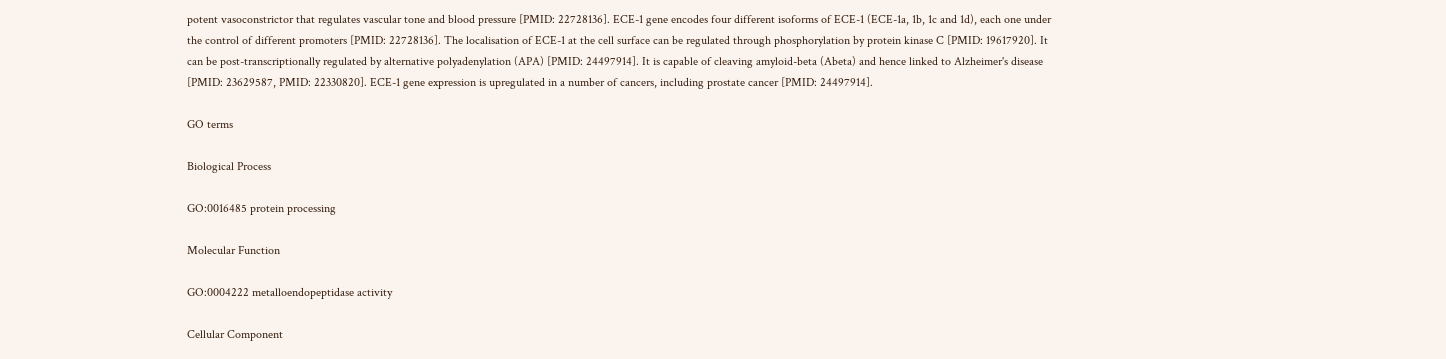potent vasoconstrictor that regulates vascular tone and blood pressure [PMID: 22728136]. ECE-1 gene encodes four different isoforms of ECE-1 (ECE-1a, 1b, 1c and 1d), each one under the control of different promoters [PMID: 22728136]. The localisation of ECE-1 at the cell surface can be regulated through phosphorylation by protein kinase C [PMID: 19617920]. It can be post-transcriptionally regulated by alternative polyadenylation (APA) [PMID: 24497914]. It is capable of cleaving amyloid-beta (Abeta) and hence linked to Alzheimer's disease [PMID: 23629587, PMID: 22330820]. ECE-1 gene expression is upregulated in a number of cancers, including prostate cancer [PMID: 24497914].

GO terms

Biological Process

GO:0016485 protein processing

Molecular Function

GO:0004222 metalloendopeptidase activity

Cellular Component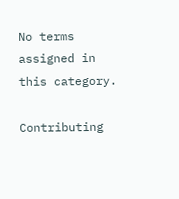No terms assigned in this category.

Contributing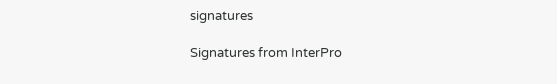signatures

Signatures from InterPro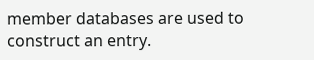member databases are used to construct an entry.